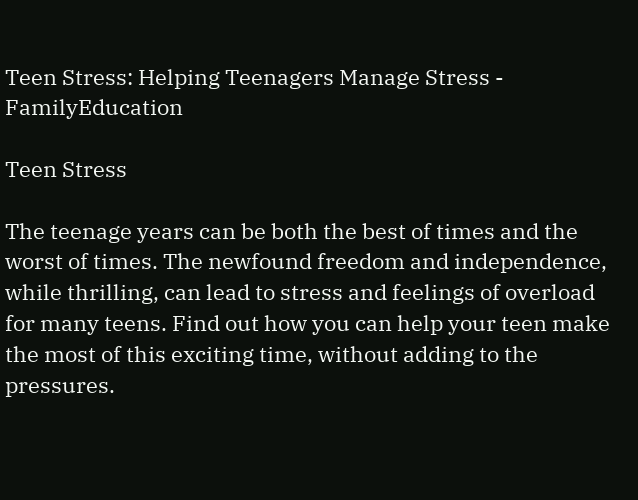Teen Stress: Helping Teenagers Manage Stress - FamilyEducation

Teen Stress

The teenage years can be both the best of times and the worst of times. The newfound freedom and independence, while thrilling, can lead to stress and feelings of overload for many teens. Find out how you can help your teen make the most of this exciting time, without adding to the pressures.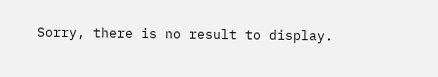Sorry, there is no result to display.